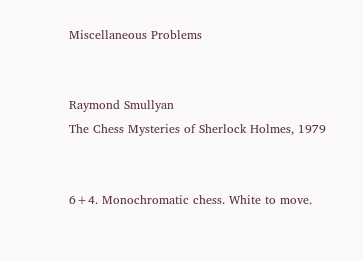Miscellaneous Problems


Raymond Smullyan
The Chess Mysteries of Sherlock Holmes, 1979


6+4. Monochromatic chess. White to move.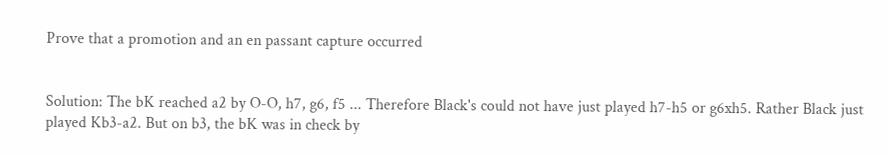Prove that a promotion and an en passant capture occurred


Solution: The bK reached a2 by O-O, h7, g6, f5 ... Therefore Black's could not have just played h7-h5 or g6xh5. Rather Black just played Kb3-a2. But on b3, the bK was in check by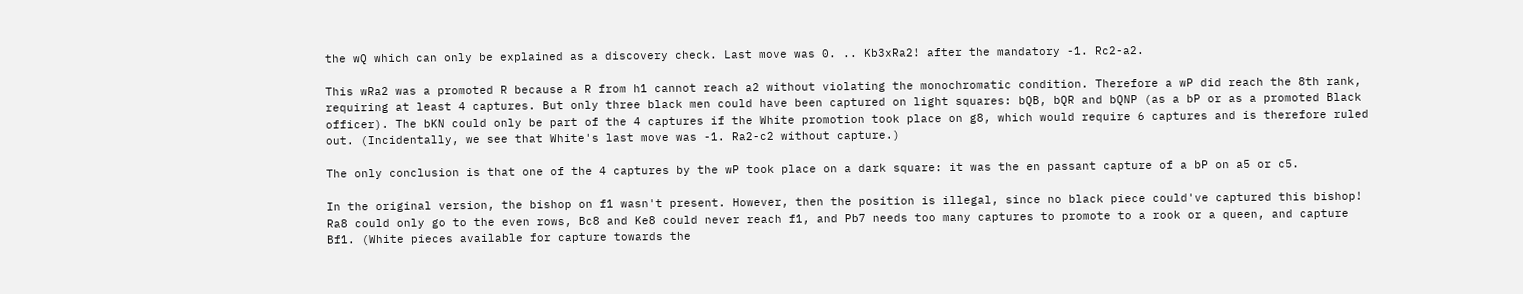the wQ which can only be explained as a discovery check. Last move was 0. .. Kb3xRa2! after the mandatory -1. Rc2-a2.

This wRa2 was a promoted R because a R from h1 cannot reach a2 without violating the monochromatic condition. Therefore a wP did reach the 8th rank, requiring at least 4 captures. But only three black men could have been captured on light squares: bQB, bQR and bQNP (as a bP or as a promoted Black officer). The bKN could only be part of the 4 captures if the White promotion took place on g8, which would require 6 captures and is therefore ruled out. (Incidentally, we see that White's last move was -1. Ra2-c2 without capture.)

The only conclusion is that one of the 4 captures by the wP took place on a dark square: it was the en passant capture of a bP on a5 or c5.

In the original version, the bishop on f1 wasn't present. However, then the position is illegal, since no black piece could've captured this bishop! Ra8 could only go to the even rows, Bc8 and Ke8 could never reach f1, and Pb7 needs too many captures to promote to a rook or a queen, and capture Bf1. (White pieces available for capture towards the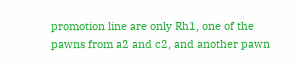promotion line are only Rh1, one of the pawns from a2 and c2, and another pawn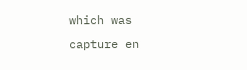which was capture en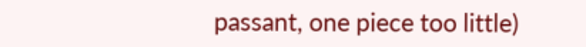passant, one piece too little)